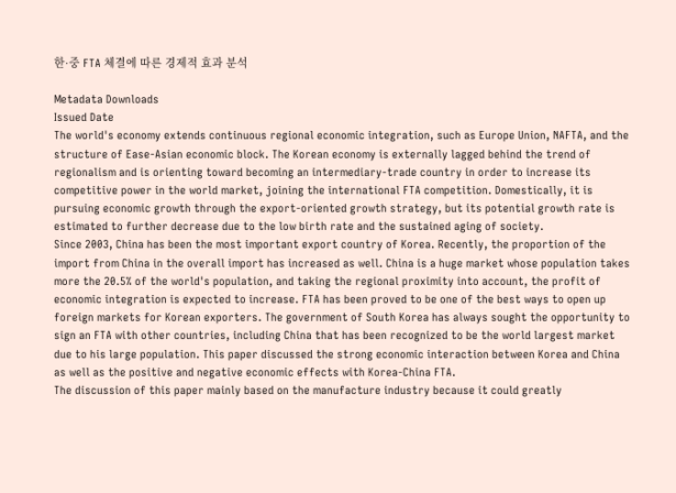한·중 FTA 체결에 따른 경제적 효과 분석

Metadata Downloads
Issued Date
The world's economy extends continuous regional economic integration, such as Europe Union, NAFTA, and the structure of Ease-Asian economic block. The Korean economy is externally lagged behind the trend of regionalism and is orienting toward becoming an intermediary-trade country in order to increase its competitive power in the world market, joining the international FTA competition. Domestically, it is pursuing economic growth through the export-oriented growth strategy, but its potential growth rate is estimated to further decrease due to the low birth rate and the sustained aging of society.
Since 2003, China has been the most important export country of Korea. Recently, the proportion of the import from China in the overall import has increased as well. China is a huge market whose population takes more the 20.5% of the world's population, and taking the regional proximity into account, the profit of economic integration is expected to increase. FTA has been proved to be one of the best ways to open up foreign markets for Korean exporters. The government of South Korea has always sought the opportunity to sign an FTA with other countries, including China that has been recognized to be the world largest market due to his large population. This paper discussed the strong economic interaction between Korea and China as well as the positive and negative economic effects with Korea-China FTA.
The discussion of this paper mainly based on the manufacture industry because it could greatly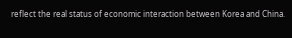reflect the real status of economic interaction between Korea and China.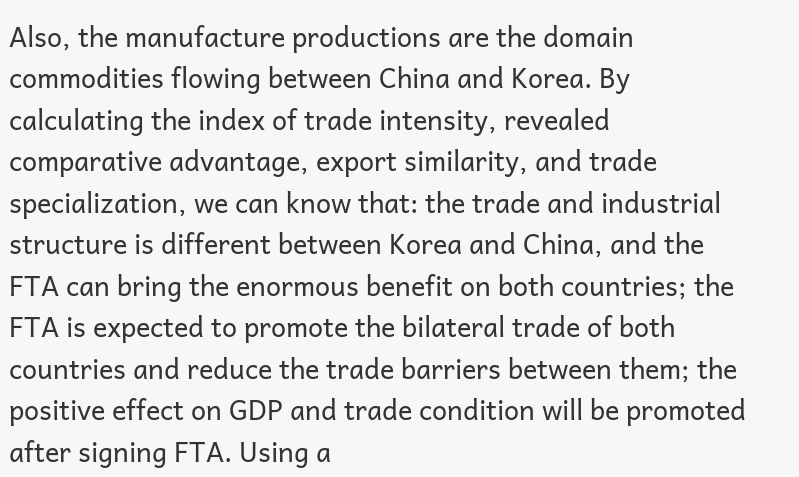Also, the manufacture productions are the domain commodities flowing between China and Korea. By calculating the index of trade intensity, revealed comparative advantage, export similarity, and trade specialization, we can know that: the trade and industrial structure is different between Korea and China, and the FTA can bring the enormous benefit on both countries; the FTA is expected to promote the bilateral trade of both countries and reduce the trade barriers between them; the positive effect on GDP and trade condition will be promoted after signing FTA. Using a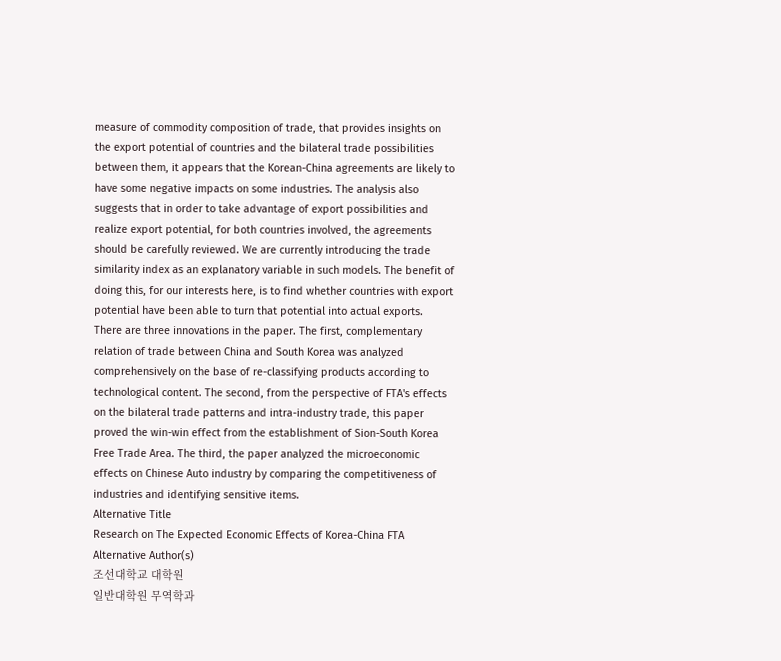measure of commodity composition of trade, that provides insights on the export potential of countries and the bilateral trade possibilities between them, it appears that the Korean-China agreements are likely to have some negative impacts on some industries. The analysis also suggests that in order to take advantage of export possibilities and realize export potential, for both countries involved, the agreements should be carefully reviewed. We are currently introducing the trade similarity index as an explanatory variable in such models. The benefit of doing this, for our interests here, is to find whether countries with export potential have been able to turn that potential into actual exports.
There are three innovations in the paper. The first, complementary relation of trade between China and South Korea was analyzed comprehensively on the base of re-classifying products according to technological content. The second, from the perspective of FTA's effects on the bilateral trade patterns and intra-industry trade, this paper proved the win-win effect from the establishment of Sion-South Korea Free Trade Area. The third, the paper analyzed the microeconomic effects on Chinese Auto industry by comparing the competitiveness of industries and identifying sensitive items.
Alternative Title
Research on The Expected Economic Effects of Korea-China FTA
Alternative Author(s)
조선대학교 대학원
일반대학원 무역학과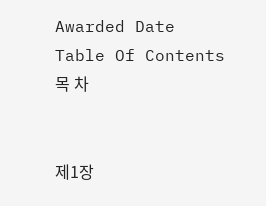Awarded Date
Table Of Contents
목 차


제1장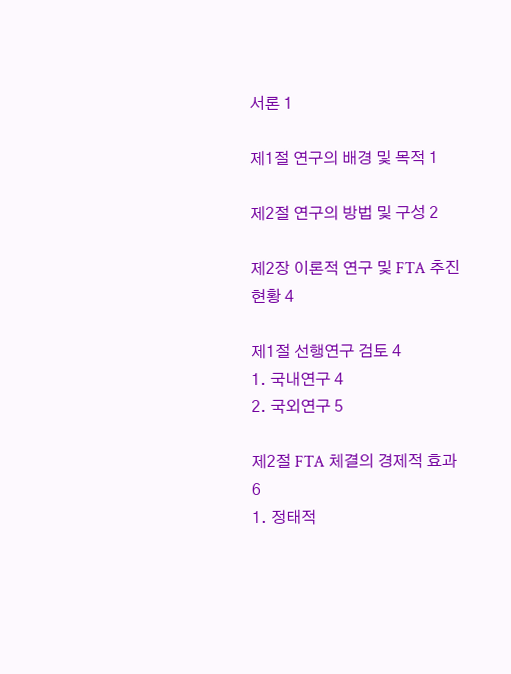서론 1

제1절 연구의 배경 및 목적 1

제2절 연구의 방법 및 구성 2

제2장 이론적 연구 및 FTA 추진현황 4

제1절 선행연구 검토 4
1. 국내연구 4
2. 국외연구 5

제2절 FTA 체결의 경제적 효과 6
1. 정태적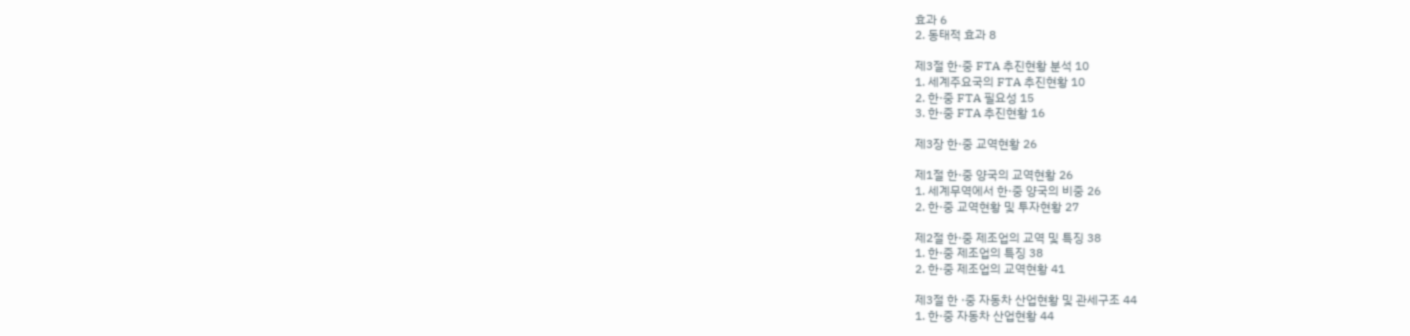효과 6
2. 동태적 효과 8

제3절 한·중 FTA 추진현황 분석 10
1. 세계주요국의 FTA 추진현황 10
2. 한·중 FTA 필요성 15
3. 한·중 FTA 추진현황 16

제3장 한·중 교역현황 26

제1절 한·중 양국의 교역현황 26
1. 세계무역에서 한·중 양국의 비중 26
2. 한·중 교역현황 및 투자현황 27

제2절 한·중 제조업의 교역 및 특징 38
1. 한·중 제조업의 특징 38
2. 한·중 제조업의 교역현황 41

제3절 한 ·중 자동차 산업현황 및 관세구조 44
1. 한·중 자동차 산업현황 44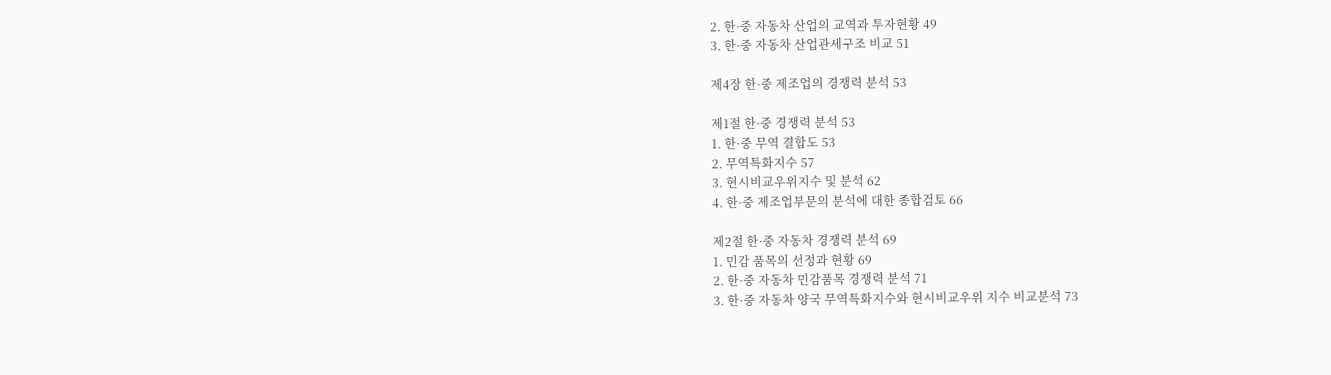2. 한·중 자동차 산업의 교역과 투자현황 49
3. 한·중 자동차 산업관세구조 비교 51

제4장 한·중 제조업의 경쟁력 분석 53

제1절 한·중 경쟁력 분석 53
1. 한·중 무역 결합도 53
2. 무역특화지수 57
3. 현시비교우위지수 및 분석 62
4. 한·중 제조업부문의 분석에 대한 종합검토 66

제2절 한·중 자동차 경쟁력 분석 69
1. 민감 품목의 선정과 현황 69
2. 한·중 자동차 민감품목 경쟁력 분석 71
3. 한·중 자동차 양국 무역특화지수와 현시비교우위 지수 비교분석 73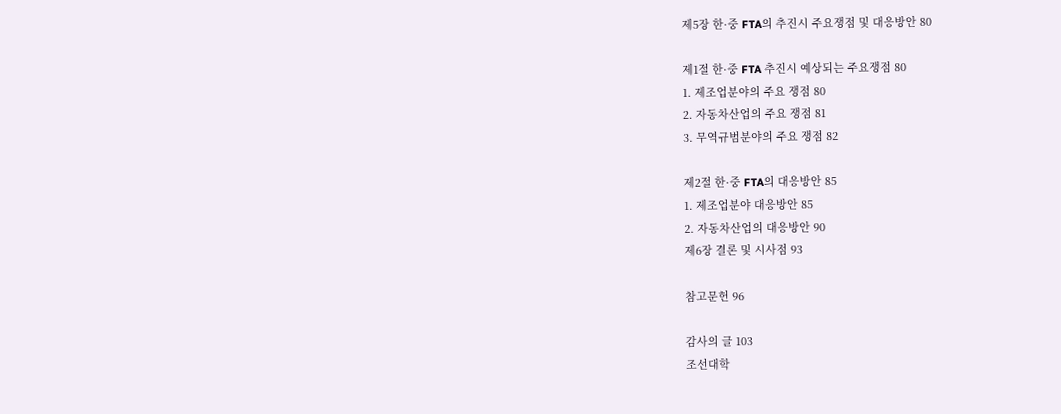제5장 한·중 FTA의 추진시 주요쟁점 및 대응방안 80

제1절 한·중 FTA 추진시 예상되는 주요쟁점 80
1. 제조업분야의 주요 쟁점 80
2. 자동차산업의 주요 쟁점 81
3. 무역규범분야의 주요 쟁점 82

제2절 한·중 FTA의 대응방안 85
1. 제조업분야 대응방안 85
2. 자동차산업의 대응방안 90
제6장 결론 및 시사점 93

참고문헌 96

감사의 글 103
조선대학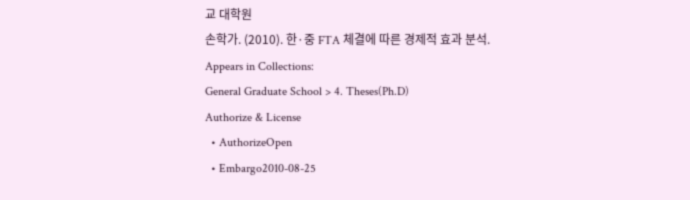교 대학원
손학가. (2010). 한·중 FTA 체결에 따른 경제적 효과 분석.
Appears in Collections:
General Graduate School > 4. Theses(Ph.D)
Authorize & License
  • AuthorizeOpen
  • Embargo2010-08-25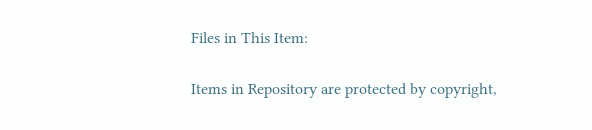Files in This Item:

Items in Repository are protected by copyright,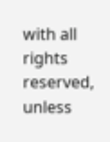with all rights reserved, unless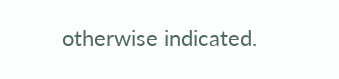otherwise indicated.